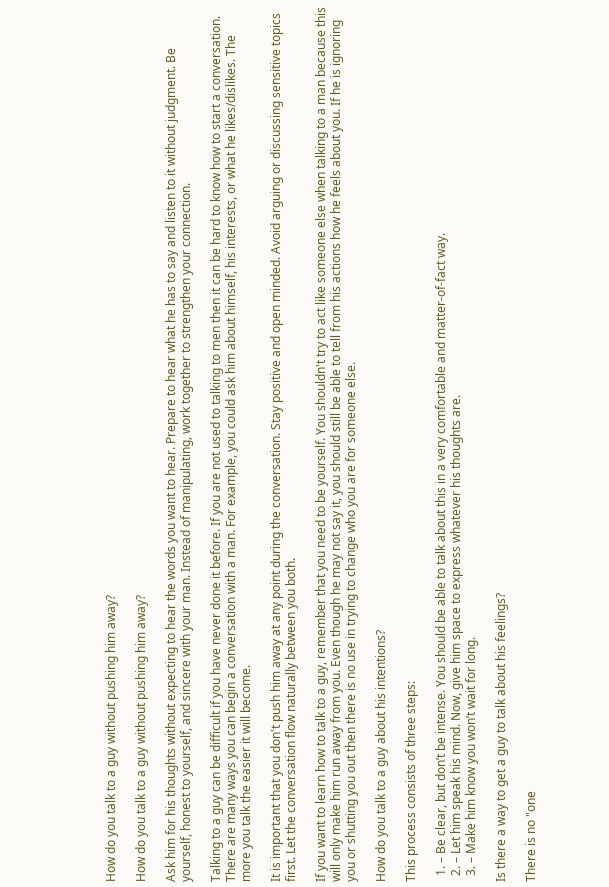How do you talk to a guy without pushing him away?

How do you talk to a guy without pushing him away?

Ask him for his thoughts without expecting to hear the words you want to hear. Prepare to hear what he has to say and listen to it without judgment. Be yourself, honest to yourself, and sincere with your man. Instead of manipulating, work together to strengthen your connection.

Talking to a guy can be difficult if you have never done it before. If you are not used to talking to men then it can be hard to know how to start a conversation. There are many ways you can begin a conversation with a man. For example, you could ask him about himself, his interests, or what he likes/dislikes. The more you talk the easier it will become.

It is important that you don't push him away at any point during the conversation. Stay positive and open minded. Avoid arguing or discussing sensitive topics first. Let the conversation flow naturally between you both.

If you want to learn how to talk to a guy, remember that you need to be yourself. You shouldn't try to act like someone else when talking to a man because this will only make him run away from you. Even though he may not say it, you should still be able to tell from his actions how he feels about you. If he is ignoring you or shutting you out then there is no use in trying to change who you are for someone else.

How do you talk to a guy about his intentions?

This process consists of three steps:

  1. – Be clear, but don’t be intense. You should be able to talk about this in a very comfortable and matter-of-fact way.
  2. – Let him speak his mind. Now, give him space to express whatever his thoughts are.
  3. – Make him know you won’t wait for long.

Is there a way to get a guy to talk about his feelings?

There is no "one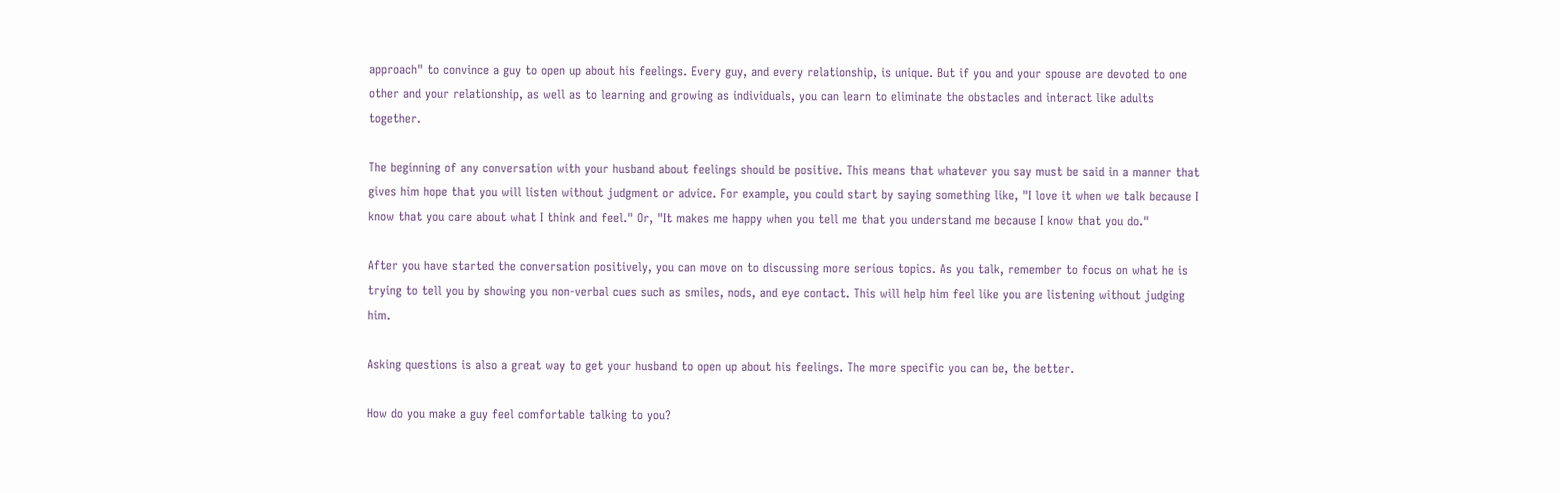approach" to convince a guy to open up about his feelings. Every guy, and every relationship, is unique. But if you and your spouse are devoted to one other and your relationship, as well as to learning and growing as individuals, you can learn to eliminate the obstacles and interact like adults together.

The beginning of any conversation with your husband about feelings should be positive. This means that whatever you say must be said in a manner that gives him hope that you will listen without judgment or advice. For example, you could start by saying something like, "I love it when we talk because I know that you care about what I think and feel." Or, "It makes me happy when you tell me that you understand me because I know that you do."

After you have started the conversation positively, you can move on to discussing more serious topics. As you talk, remember to focus on what he is trying to tell you by showing you non-verbal cues such as smiles, nods, and eye contact. This will help him feel like you are listening without judging him.

Asking questions is also a great way to get your husband to open up about his feelings. The more specific you can be, the better.

How do you make a guy feel comfortable talking to you?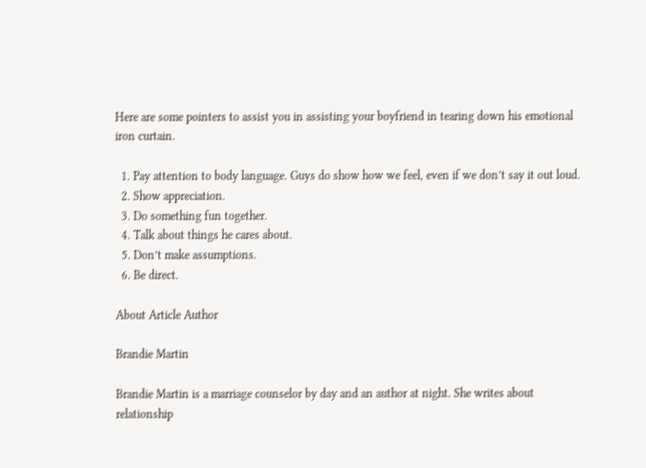Here are some pointers to assist you in assisting your boyfriend in tearing down his emotional iron curtain.

  1. Pay attention to body language. Guys do show how we feel, even if we don’t say it out loud.
  2. Show appreciation.
  3. Do something fun together.
  4. Talk about things he cares about.
  5. Don’t make assumptions.
  6. Be direct.

About Article Author

Brandie Martin

Brandie Martin is a marriage counselor by day and an author at night. She writes about relationship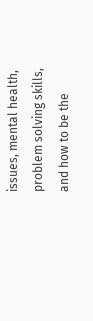issues, mental health, problem solving skills, and how to be the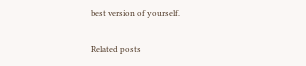best version of yourself.

Related posts